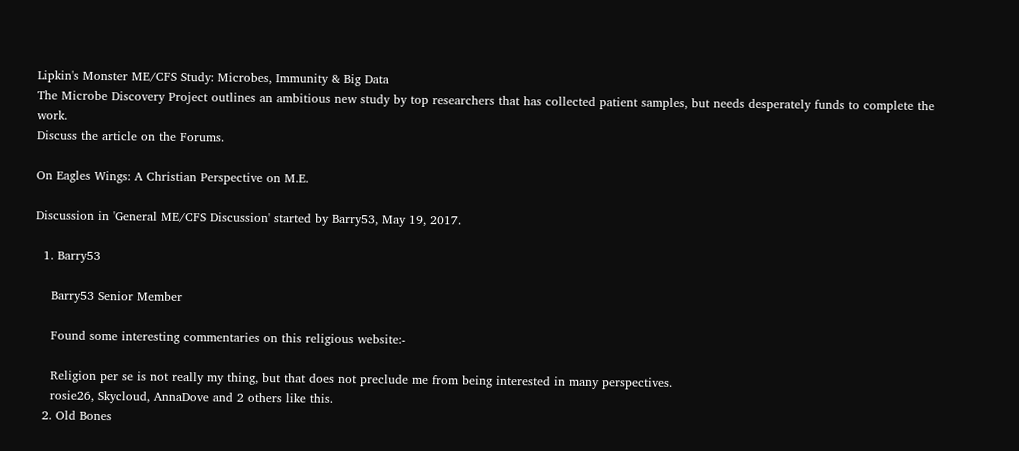Lipkin's Monster ME/CFS Study: Microbes, Immunity & Big Data
The Microbe Discovery Project outlines an ambitious new study by top researchers that has collected patient samples, but needs desperately funds to complete the work.
Discuss the article on the Forums.

On Eagles Wings: A Christian Perspective on M.E.

Discussion in 'General ME/CFS Discussion' started by Barry53, May 19, 2017.

  1. Barry53

    Barry53 Senior Member

    Found some interesting commentaries on this religious website:-

    Religion per se is not really my thing, but that does not preclude me from being interested in many perspectives.
    rosie26, Skycloud, AnnaDove and 2 others like this.
  2. Old Bones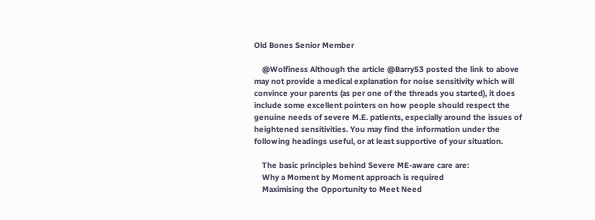Old Bones Senior Member

    @Wolfiness Although the article @Barry53 posted the link to above may not provide a medical explanation for noise sensitivity which will convince your parents (as per one of the threads you started), it does include some excellent pointers on how people should respect the genuine needs of severe M.E. patients, especially around the issues of heightened sensitivities. You may find the information under the following headings useful, or at least supportive of your situation.

    The basic principles behind Severe ME-aware care are:
    Why a Moment by Moment approach is required
    Maximising the Opportunity to Meet Need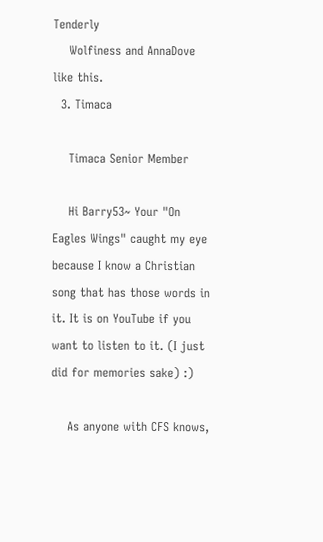Tenderly
    Wolfiness and AnnaDove like this.
  3. Timaca

    Timaca Senior Member

    Hi Barry53~ Your "On Eagles Wings" caught my eye because I know a Christian song that has those words in it. It is on YouTube if you want to listen to it. (I just did for memories sake) :)

    As anyone with CFS knows,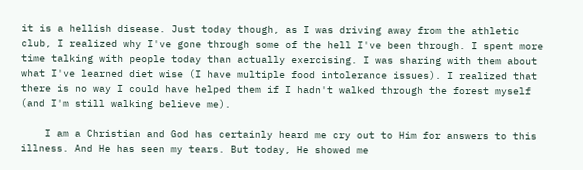it is a hellish disease. Just today though, as I was driving away from the athletic club, I realized why I've gone through some of the hell I've been through. I spent more time talking with people today than actually exercising. I was sharing with them about what I've learned diet wise (I have multiple food intolerance issues). I realized that there is no way I could have helped them if I hadn't walked through the forest myself (and I'm still walking believe me).

    I am a Christian and God has certainly heard me cry out to Him for answers to this illness. And He has seen my tears. But today, He showed me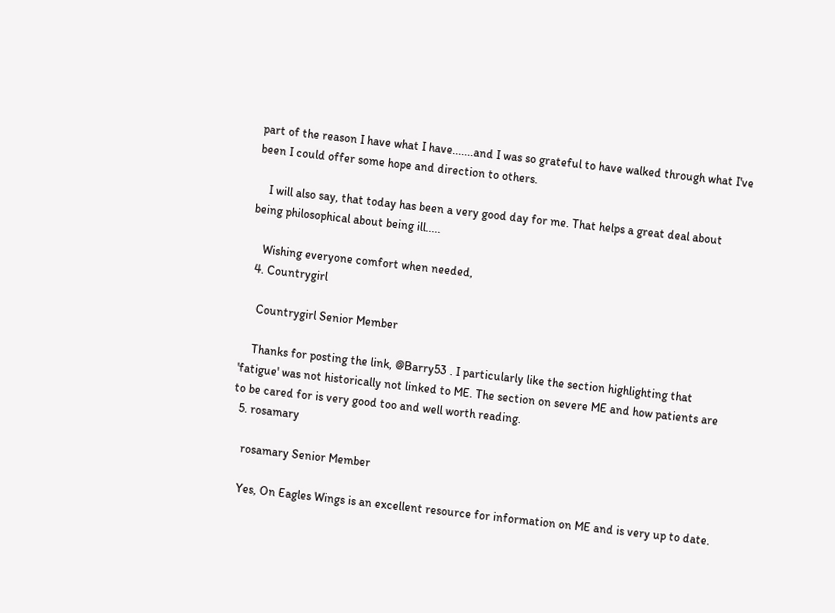part of the reason I have what I have.......and I was so grateful to have walked through what I've been I could offer some hope and direction to others.

    I will also say, that today has been a very good day for me. That helps a great deal about being philosophical about being ill.....

    Wishing everyone comfort when needed,
  4. Countrygirl

    Countrygirl Senior Member

    Thanks for posting the link, @Barry53 . I particularly like the section highlighting that 'fatigue' was not historically not linked to ME. The section on severe ME and how patients are to be cared for is very good too and well worth reading.
  5. rosamary

    rosamary Senior Member

    Yes, On Eagles Wings is an excellent resource for information on ME and is very up to date.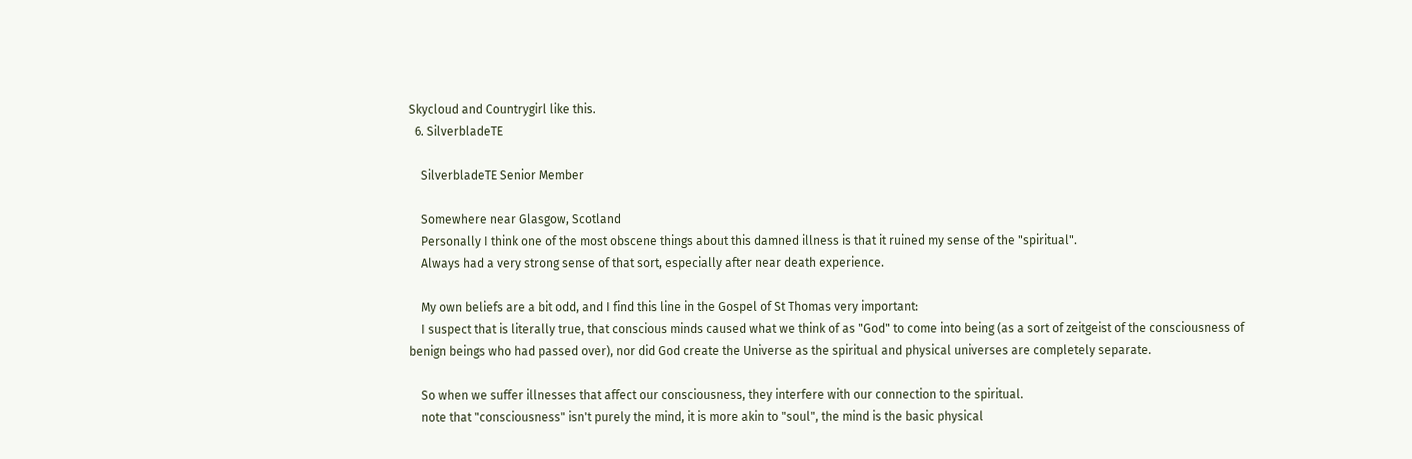Skycloud and Countrygirl like this.
  6. SilverbladeTE

    SilverbladeTE Senior Member

    Somewhere near Glasgow, Scotland
    Personally I think one of the most obscene things about this damned illness is that it ruined my sense of the "spiritual".
    Always had a very strong sense of that sort, especially after near death experience.

    My own beliefs are a bit odd, and I find this line in the Gospel of St Thomas very important:
    I suspect that is literally true, that conscious minds caused what we think of as "God" to come into being (as a sort of zeitgeist of the consciousness of benign beings who had passed over), nor did God create the Universe as the spiritual and physical universes are completely separate.

    So when we suffer illnesses that affect our consciousness, they interfere with our connection to the spiritual.
    note that "consciousness" isn't purely the mind, it is more akin to "soul", the mind is the basic physical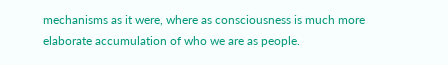mechanisms as it were, where as consciousness is much more elaborate accumulation of who we are as people.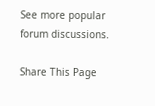See more popular forum discussions.

Share This Page